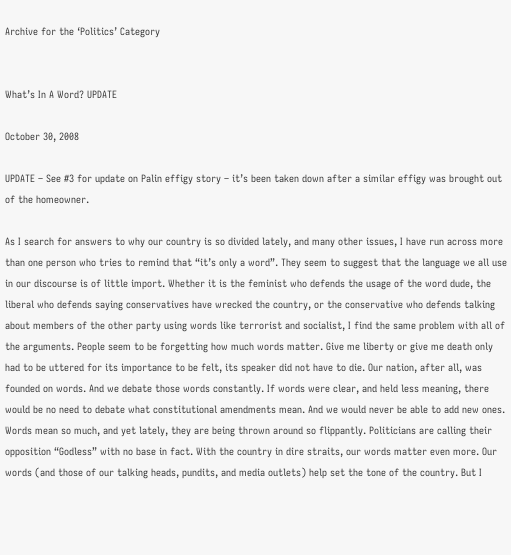Archive for the ‘Politics’ Category


What’s In A Word? UPDATE

October 30, 2008

UPDATE – See #3 for update on Palin effigy story – it’s been taken down after a similar effigy was brought out of the homeowner.

As I search for answers to why our country is so divided lately, and many other issues, I have run across more than one person who tries to remind that “it’s only a word”. They seem to suggest that the language we all use in our discourse is of little import. Whether it is the feminist who defends the usage of the word dude, the liberal who defends saying conservatives have wrecked the country, or the conservative who defends talking about members of the other party using words like terrorist and socialist, I find the same problem with all of the arguments. People seem to be forgetting how much words matter. Give me liberty or give me death only had to be uttered for its importance to be felt, its speaker did not have to die. Our nation, after all, was founded on words. And we debate those words constantly. If words were clear, and held less meaning, there would be no need to debate what constitutional amendments mean. And we would never be able to add new ones. Words mean so much, and yet lately, they are being thrown around so flippantly. Politicians are calling their opposition “Godless” with no base in fact. With the country in dire straits, our words matter even more. Our words (and those of our talking heads, pundits, and media outlets) help set the tone of the country. But I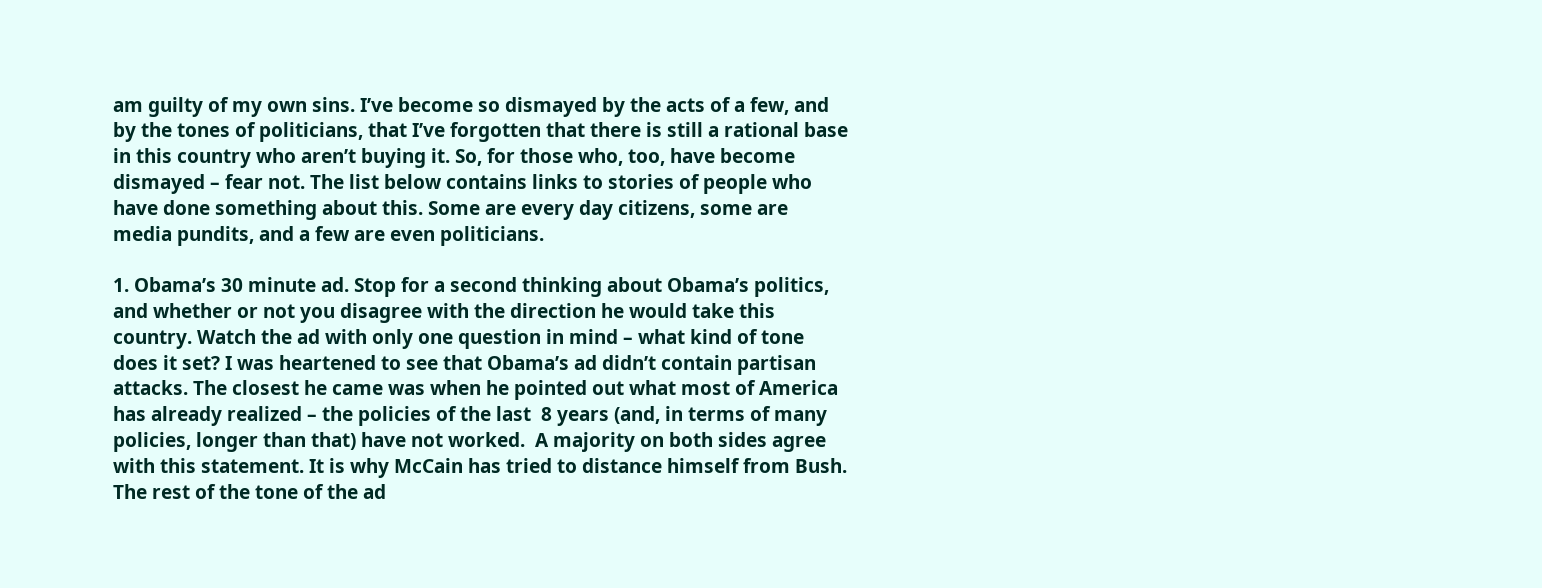am guilty of my own sins. I’ve become so dismayed by the acts of a few, and by the tones of politicians, that I’ve forgotten that there is still a rational base in this country who aren’t buying it. So, for those who, too, have become dismayed – fear not. The list below contains links to stories of people who have done something about this. Some are every day citizens, some are media pundits, and a few are even politicians.

1. Obama’s 30 minute ad. Stop for a second thinking about Obama’s politics, and whether or not you disagree with the direction he would take this country. Watch the ad with only one question in mind – what kind of tone does it set? I was heartened to see that Obama’s ad didn’t contain partisan attacks. The closest he came was when he pointed out what most of America has already realized – the policies of the last  8 years (and, in terms of many policies, longer than that) have not worked.  A majority on both sides agree with this statement. It is why McCain has tried to distance himself from Bush. The rest of the tone of the ad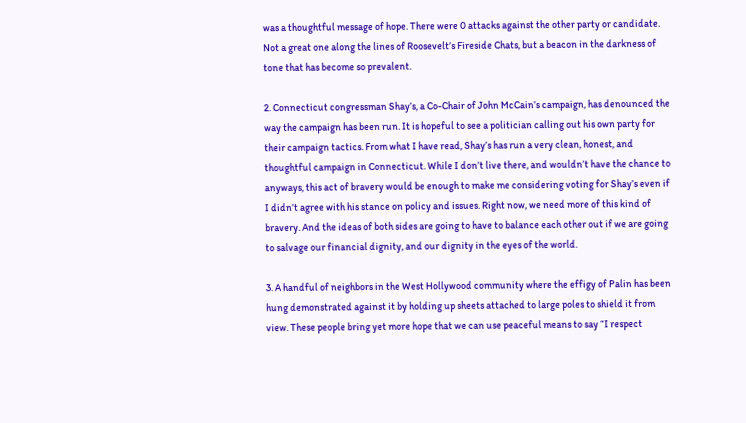was a thoughtful message of hope. There were 0 attacks against the other party or candidate. Not a great one along the lines of Roosevelt’s Fireside Chats, but a beacon in the darkness of tone that has become so prevalent.

2. Connecticut congressman Shay’s, a Co-Chair of John McCain’s campaign, has denounced the way the campaign has been run. It is hopeful to see a politician calling out his own party for their campaign tactics. From what I have read, Shay’s has run a very clean, honest, and thoughtful campaign in Connecticut. While I don’t live there, and wouldn’t have the chance to anyways, this act of bravery would be enough to make me considering voting for Shay’s even if I didn’t agree with his stance on policy and issues. Right now, we need more of this kind of bravery. And the ideas of both sides are going to have to balance each other out if we are going to salvage our financial dignity, and our dignity in the eyes of the world.

3. A handful of neighbors in the West Hollywood community where the effigy of Palin has been hung demonstrated against it by holding up sheets attached to large poles to shield it from view. These people bring yet more hope that we can use peaceful means to say “I respect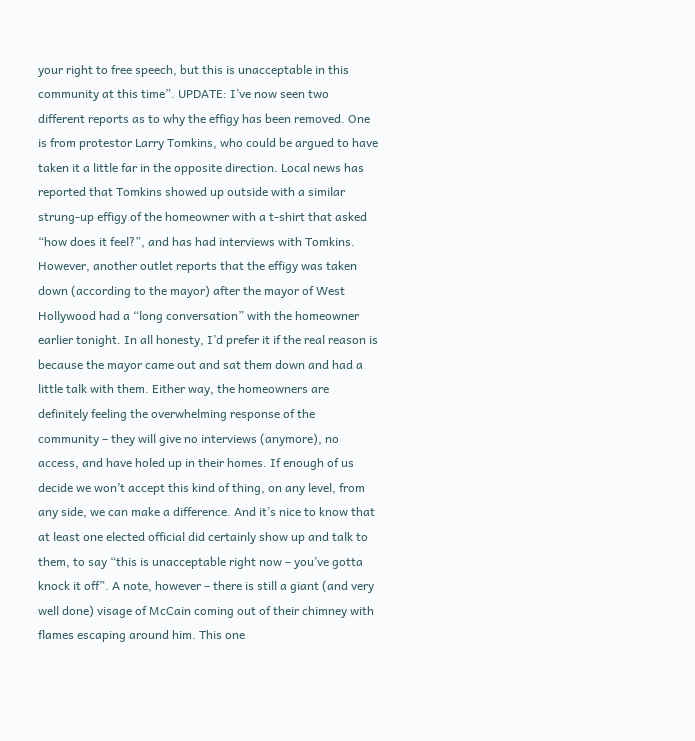your right to free speech, but this is unacceptable in this community at this time”. UPDATE: I’ve now seen two different reports as to why the effigy has been removed. One is from protestor Larry Tomkins, who could be argued to have taken it a little far in the opposite direction. Local news has reported that Tomkins showed up outside with a similar strung-up effigy of the homeowner with a t-shirt that asked “how does it feel?”, and has had interviews with Tomkins. However, another outlet reports that the effigy was taken down (according to the mayor) after the mayor of West Hollywood had a “long conversation” with the homeowner earlier tonight. In all honesty, I’d prefer it if the real reason is because the mayor came out and sat them down and had a little talk with them. Either way, the homeowners are definitely feeling the overwhelming response of the community – they will give no interviews (anymore), no access, and have holed up in their homes. If enough of us decide we won’t accept this kind of thing, on any level, from any side, we can make a difference. And it’s nice to know that at least one elected official did certainly show up and talk to them, to say “this is unacceptable right now – you’ve gotta knock it off”. A note, however – there is still a giant (and very well done) visage of McCain coming out of their chimney with flames escaping around him. This one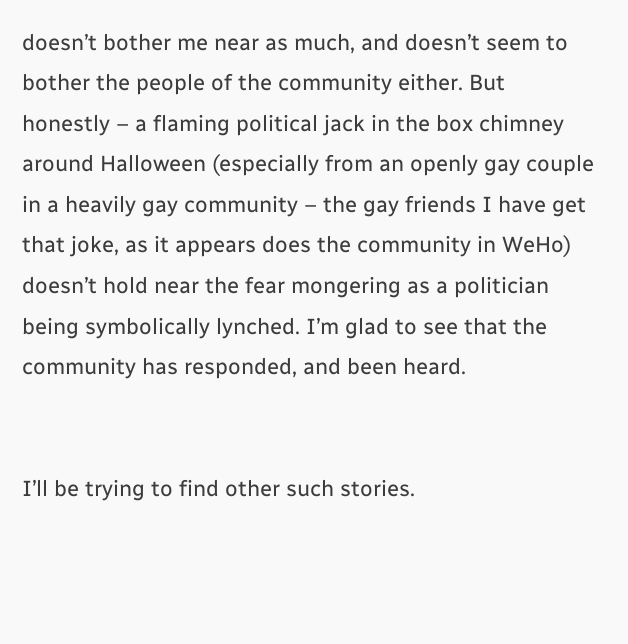doesn’t bother me near as much, and doesn’t seem to bother the people of the community either. But honestly – a flaming political jack in the box chimney around Halloween (especially from an openly gay couple in a heavily gay community – the gay friends I have get that joke, as it appears does the community in WeHo) doesn’t hold near the fear mongering as a politician being symbolically lynched. I’m glad to see that the community has responded, and been heard.


I’ll be trying to find other such stories.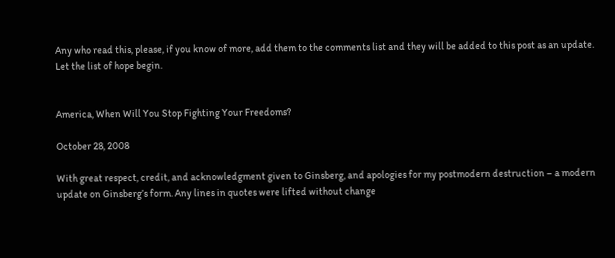Any who read this, please, if you know of more, add them to the comments list and they will be added to this post as an update. Let the list of hope begin.


America, When Will You Stop Fighting Your Freedoms?

October 28, 2008

With great respect, credit, and acknowledgment given to Ginsberg, and apologies for my postmodern destruction – a modern update on Ginsberg’s form. Any lines in quotes were lifted without change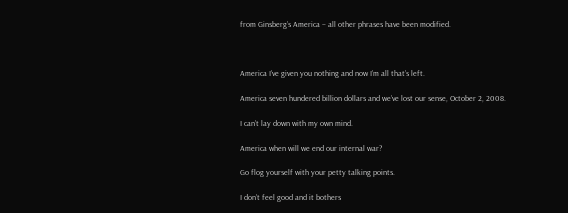from Ginsberg’s America – all other phrases have been modified.



America I’ve given you nothing and now I’m all that’s left.

America seven hundered billion dollars and we’ve lost our sense, October 2, 2008.

I can’t lay down with my own mind.

America when will we end our internal war?

Go flog yourself with your petty talking points.

I don’t feel good and it bothers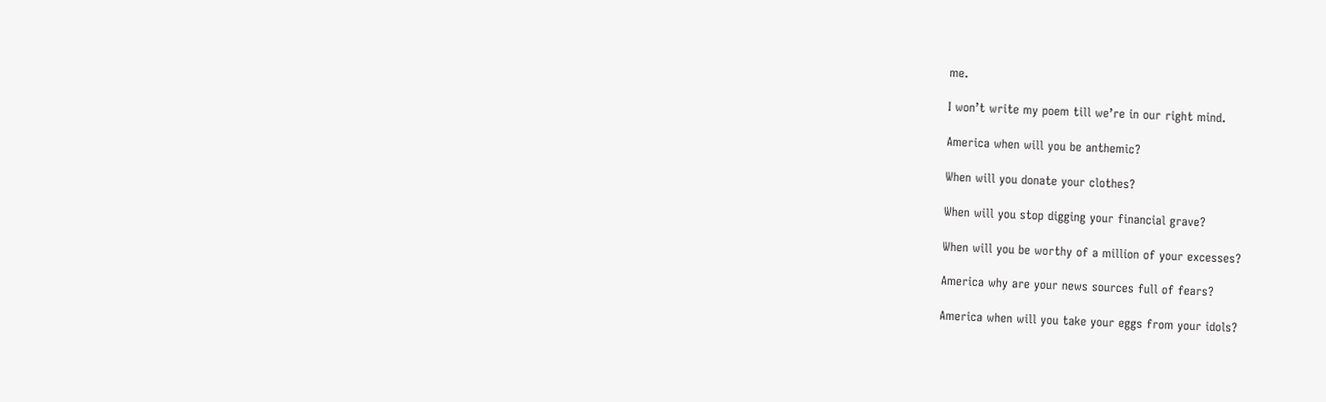me.

I won’t write my poem till we’re in our right mind.

America when will you be anthemic?

When will you donate your clothes?

When will you stop digging your financial grave?

When will you be worthy of a million of your excesses?

America why are your news sources full of fears?

America when will you take your eggs from your idols?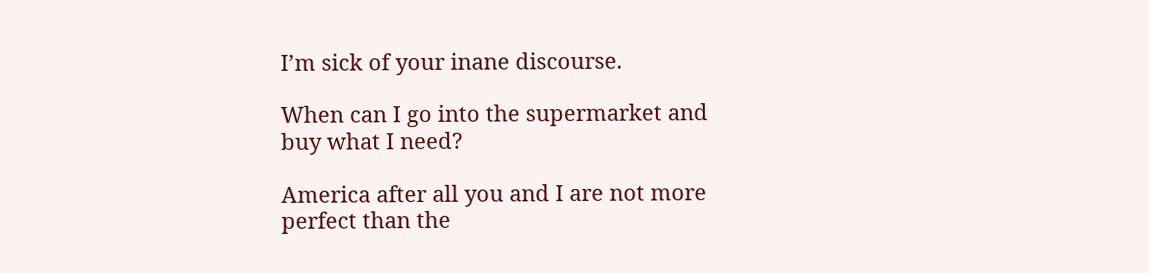I’m sick of your inane discourse.

When can I go into the supermarket and buy what I need?

America after all you and I are not more perfect than the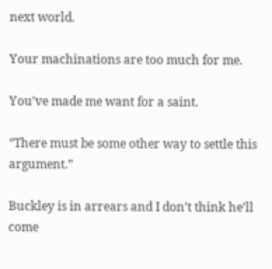next world.

Your machinations are too much for me.

You’ve made me want for a saint.

“There must be some other way to settle this argument.”

Buckley is in arrears and I don’t think he’ll come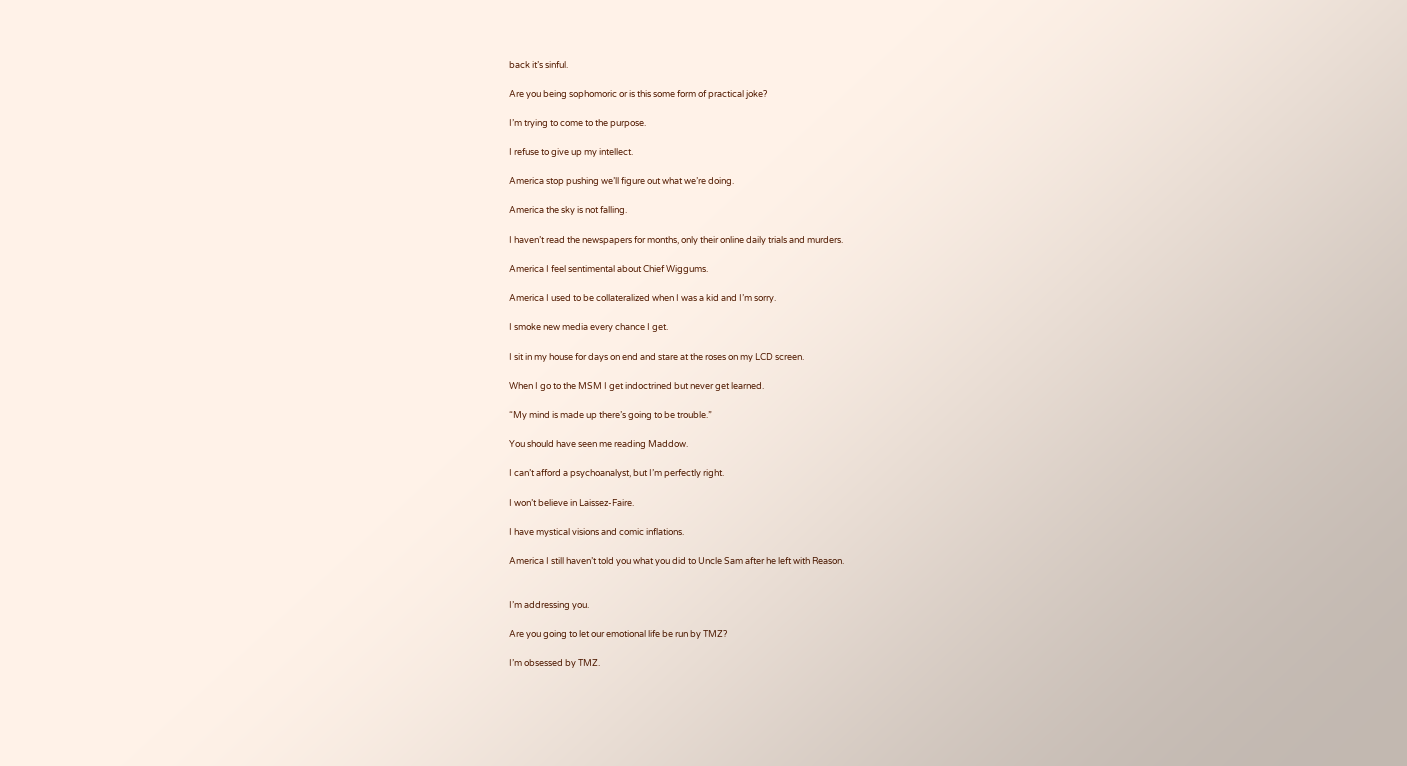back it’s sinful.

Are you being sophomoric or is this some form of practical joke?

I’m trying to come to the purpose.

I refuse to give up my intellect.

America stop pushing we’ll figure out what we’re doing.

America the sky is not falling.

I haven’t read the newspapers for months, only their online daily trials and murders.

America I feel sentimental about Chief Wiggums.

America I used to be collateralized when I was a kid and I’m sorry.

I smoke new media every chance I get.

I sit in my house for days on end and stare at the roses on my LCD screen.

When I go to the MSM I get indoctrined but never get learned.

“My mind is made up there’s going to be trouble.”

You should have seen me reading Maddow.

I can’t afford a psychoanalyst, but I’m perfectly right.

I won’t believe in Laissez-Faire.

I have mystical visions and comic inflations.

America I still haven’t told you what you did to Uncle Sam after he left with Reason.


I’m addressing you.

Are you going to let our emotional life be run by TMZ?

I’m obsessed by TMZ.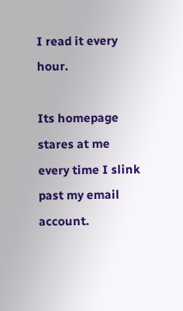I read it every hour.

Its homepage stares at me every time I slink past my email account.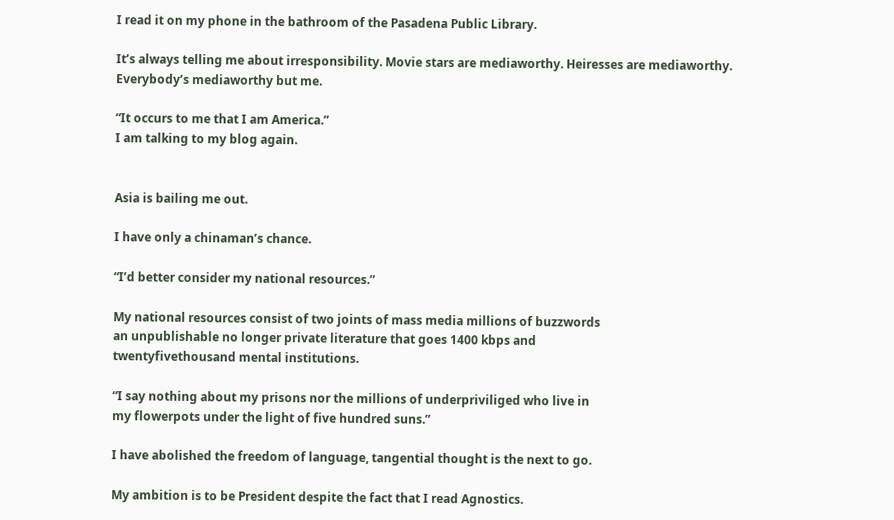I read it on my phone in the bathroom of the Pasadena Public Library.

It’s always telling me about irresponsibility. Movie stars are mediaworthy. Heiresses are mediaworthy. Everybody’s mediaworthy but me.

“It occurs to me that I am America.”
I am talking to my blog again.


Asia is bailing me out.

I have only a chinaman’s chance.

“I’d better consider my national resources.”

My national resources consist of two joints of mass media millions of buzzwords
an unpublishable no longer private literature that goes 1400 kbps and
twentyfivethousand mental institutions.

“I say nothing about my prisons nor the millions of underpriviliged who live in
my flowerpots under the light of five hundred suns.”

I have abolished the freedom of language, tangential thought is the next to go.

My ambition is to be President despite the fact that I read Agnostics.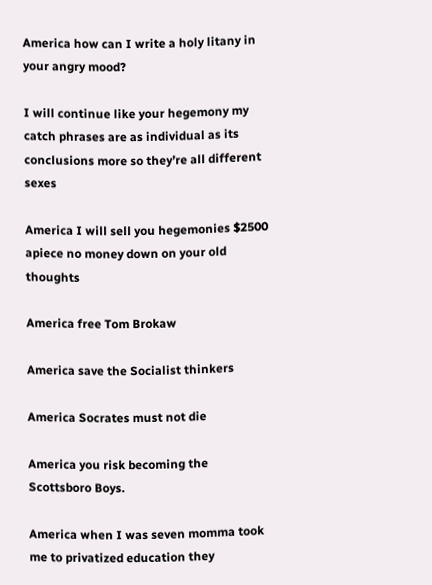America how can I write a holy litany in your angry mood?

I will continue like your hegemony my catch phrases are as individual as its
conclusions more so they’re all different sexes

America I will sell you hegemonies $2500 apiece no money down on your old thoughts

America free Tom Brokaw

America save the Socialist thinkers

America Socrates must not die

America you risk becoming the Scottsboro Boys.

America when I was seven momma took me to privatized education they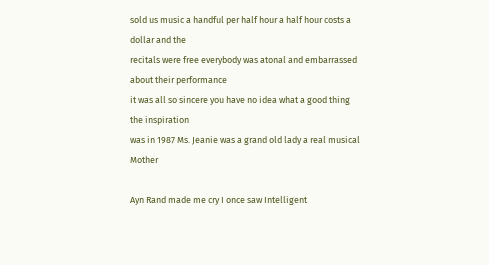sold us music a handful per half hour a half hour costs a dollar and the
recitals were free everybody was atonal and embarrassed about their performance
it was all so sincere you have no idea what a good thing the inspiration
was in 1987 Ms. Jeanie was a grand old lady a real musical Mother

Ayn Rand made me cry I once saw Intelligent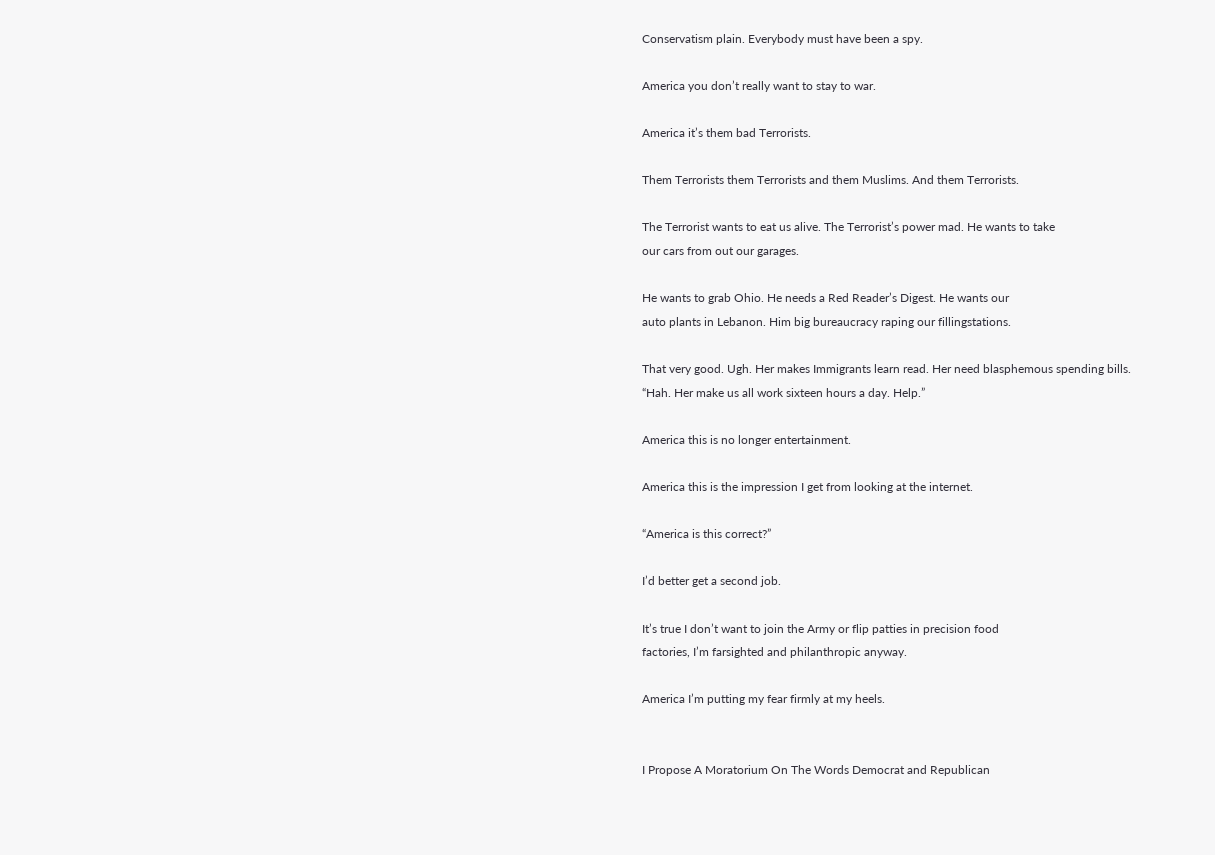Conservatism plain. Everybody must have been a spy.

America you don’t really want to stay to war.

America it’s them bad Terrorists.

Them Terrorists them Terrorists and them Muslims. And them Terrorists.

The Terrorist wants to eat us alive. The Terrorist’s power mad. He wants to take
our cars from out our garages.

He wants to grab Ohio. He needs a Red Reader’s Digest. He wants our
auto plants in Lebanon. Him big bureaucracy raping our fillingstations.

That very good. Ugh. Her makes Immigrants learn read. Her need blasphemous spending bills.
“Hah. Her make us all work sixteen hours a day. Help.”

America this is no longer entertainment.

America this is the impression I get from looking at the internet.

“America is this correct?”

I’d better get a second job.

It’s true I don’t want to join the Army or flip patties in precision food
factories, I’m farsighted and philanthropic anyway.

America I’m putting my fear firmly at my heels.


I Propose A Moratorium On The Words Democrat and Republican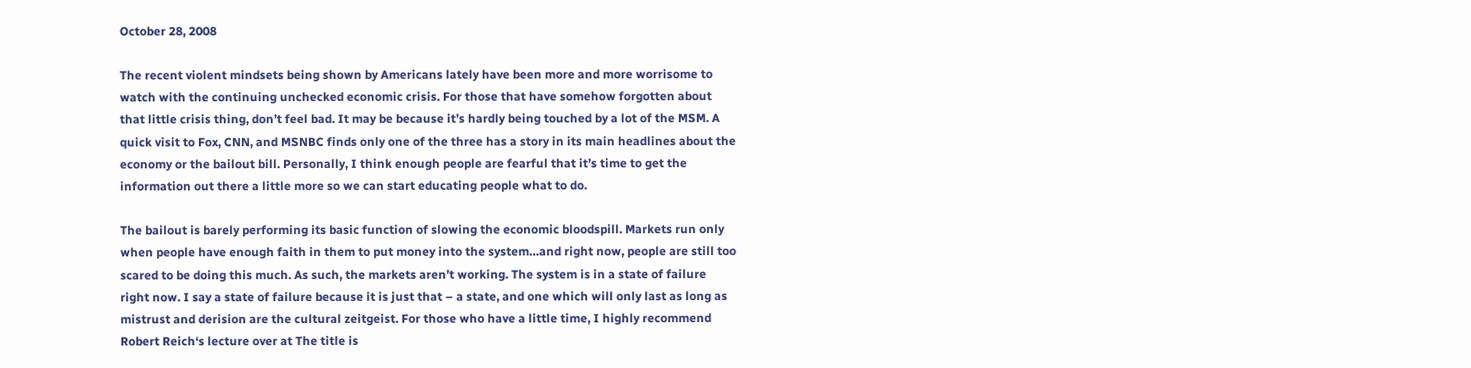October 28, 2008

The recent violent mindsets being shown by Americans lately have been more and more worrisome to watch with the continuing unchecked economic crisis. For those that have somehow forgotten about that little crisis thing, don’t feel bad. It may be because it’s hardly being touched by a lot of the MSM. A quick visit to Fox, CNN, and MSNBC finds only one of the three has a story in its main headlines about the economy or the bailout bill. Personally, I think enough people are fearful that it’s time to get the information out there a little more so we can start educating people what to do.

The bailout is barely performing its basic function of slowing the economic bloodspill. Markets run only when people have enough faith in them to put money into the system…and right now, people are still too scared to be doing this much. As such, the markets aren’t working. The system is in a state of failure right now. I say a state of failure because it is just that – a state, and one which will only last as long as mistrust and derision are the cultural zeitgeist. For those who have a little time, I highly recommend Robert Reich‘s lecture over at The title is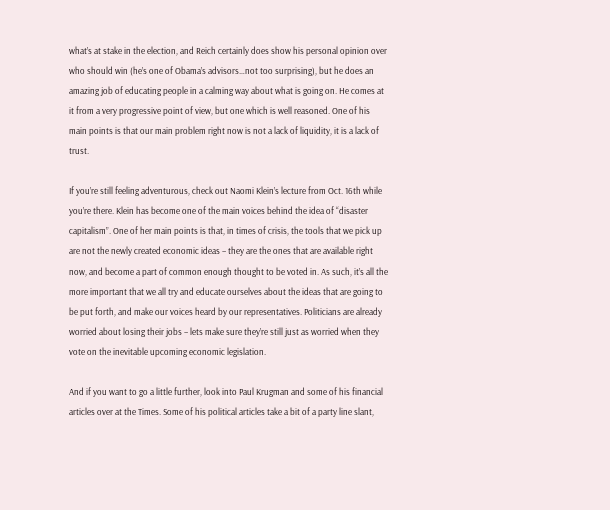what’s at stake in the election, and Reich certainly does show his personal opinion over who should win (he’s one of Obama’s advisors…not too surprising), but he does an amazing job of educating people in a calming way about what is going on. He comes at it from a very progressive point of view, but one which is well reasoned. One of his main points is that our main problem right now is not a lack of liquidity, it is a lack of trust.

If you’re still feeling adventurous, check out Naomi Klein’s lecture from Oct. 16th while you’re there. Klein has become one of the main voices behind the idea of “disaster capitalism”. One of her main points is that, in times of crisis, the tools that we pick up are not the newly created economic ideas – they are the ones that are available right now, and become a part of common enough thought to be voted in. As such, it’s all the more important that we all try and educate ourselves about the ideas that are going to be put forth, and make our voices heard by our representatives. Politicians are already worried about losing their jobs – lets make sure they’re still just as worried when they vote on the inevitable upcoming economic legislation.

And if you want to go a little further, look into Paul Krugman and some of his financial articles over at the Times. Some of his political articles take a bit of a party line slant,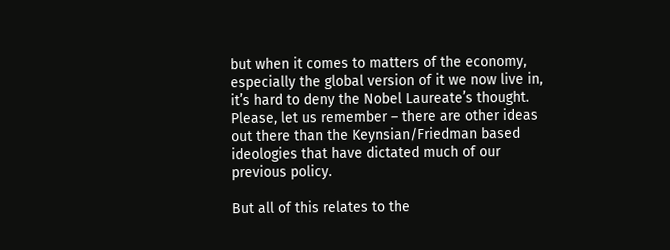but when it comes to matters of the economy, especially the global version of it we now live in, it’s hard to deny the Nobel Laureate’s thought. Please, let us remember – there are other ideas out there than the Keynsian/Friedman based ideologies that have dictated much of our previous policy.

But all of this relates to the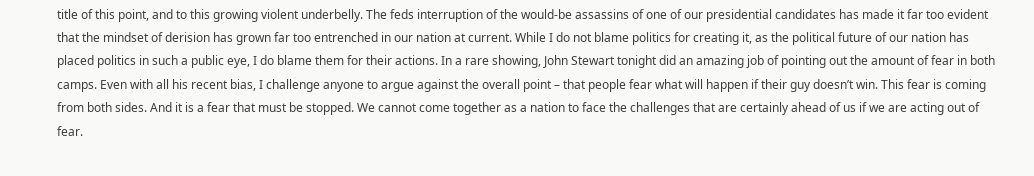title of this point, and to this growing violent underbelly. The feds interruption of the would-be assassins of one of our presidential candidates has made it far too evident that the mindset of derision has grown far too entrenched in our nation at current. While I do not blame politics for creating it, as the political future of our nation has placed politics in such a public eye, I do blame them for their actions. In a rare showing, John Stewart tonight did an amazing job of pointing out the amount of fear in both camps. Even with all his recent bias, I challenge anyone to argue against the overall point – that people fear what will happen if their guy doesn’t win. This fear is coming from both sides. And it is a fear that must be stopped. We cannot come together as a nation to face the challenges that are certainly ahead of us if we are acting out of fear.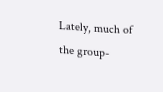Lately, much of the group-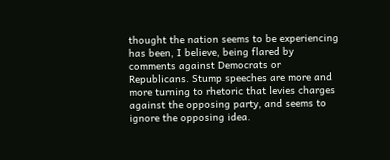thought the nation seems to be experiencing has been, I believe, being flared by comments against Democrats or Republicans. Stump speeches are more and more turning to rhetoric that levies charges against the opposing party, and seems to ignore the opposing idea.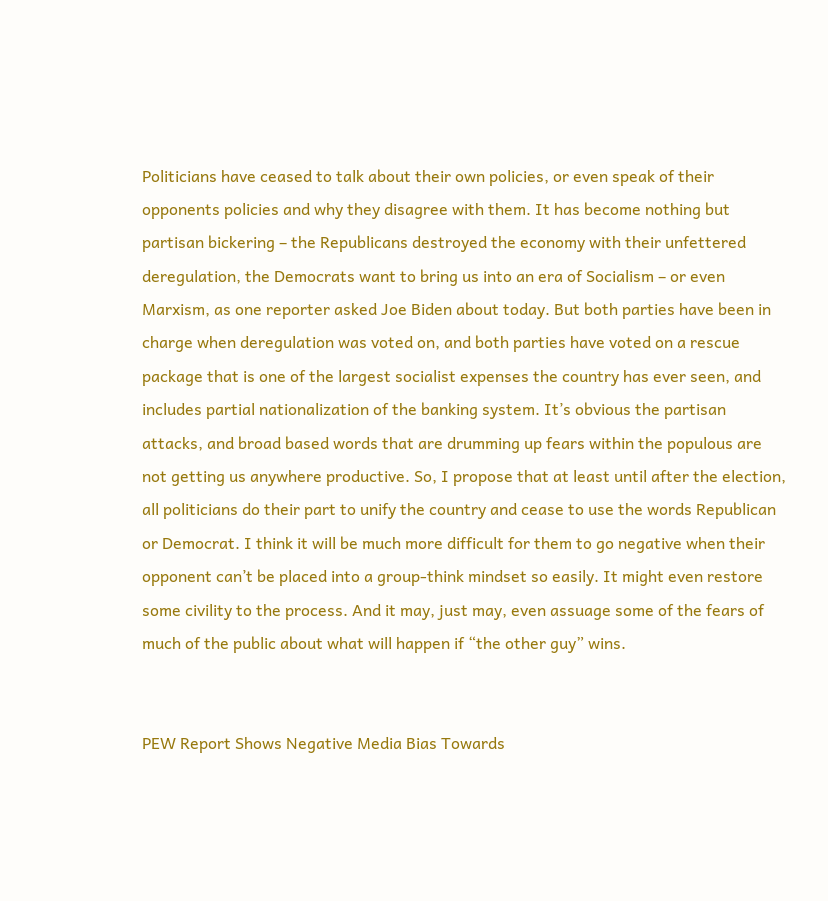Politicians have ceased to talk about their own policies, or even speak of their opponents policies and why they disagree with them. It has become nothing but partisan bickering – the Republicans destroyed the economy with their unfettered deregulation, the Democrats want to bring us into an era of Socialism – or even Marxism, as one reporter asked Joe Biden about today. But both parties have been in charge when deregulation was voted on, and both parties have voted on a rescue package that is one of the largest socialist expenses the country has ever seen, and includes partial nationalization of the banking system. It’s obvious the partisan attacks, and broad based words that are drumming up fears within the populous are not getting us anywhere productive. So, I propose that at least until after the election, all politicians do their part to unify the country and cease to use the words Republican or Democrat. I think it will be much more difficult for them to go negative when their opponent can’t be placed into a group-think mindset so easily. It might even restore some civility to the process. And it may, just may, even assuage some of the fears of much of the public about what will happen if “the other guy” wins.


PEW Report Shows Negative Media Bias Towards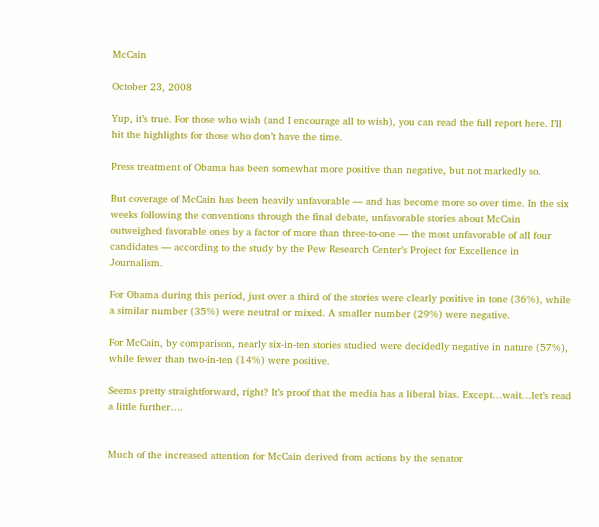McCain

October 23, 2008

Yup, it’s true. For those who wish (and I encourage all to wish), you can read the full report here. I’ll hit the highlights for those who don’t have the time.

Press treatment of Obama has been somewhat more positive than negative, but not markedly so.

But coverage of McCain has been heavily unfavorable — and has become more so over time. In the six weeks following the conventions through the final debate, unfavorable stories about McCain outweighed favorable ones by a factor of more than three-to-one — the most unfavorable of all four candidates — according to the study by the Pew Research Center’s Project for Excellence in Journalism.

For Obama during this period, just over a third of the stories were clearly positive in tone (36%), while a similar number (35%) were neutral or mixed. A smaller number (29%) were negative.

For McCain, by comparison, nearly six-in-ten stories studied were decidedly negative in nature (57%), while fewer than two-in-ten (14%) were positive.

Seems pretty straightforward, right? It’s proof that the media has a liberal bias. Except…wait…let’s read a little further….


Much of the increased attention for McCain derived from actions by the senator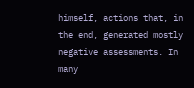himself, actions that, in the end, generated mostly negative assessments. In many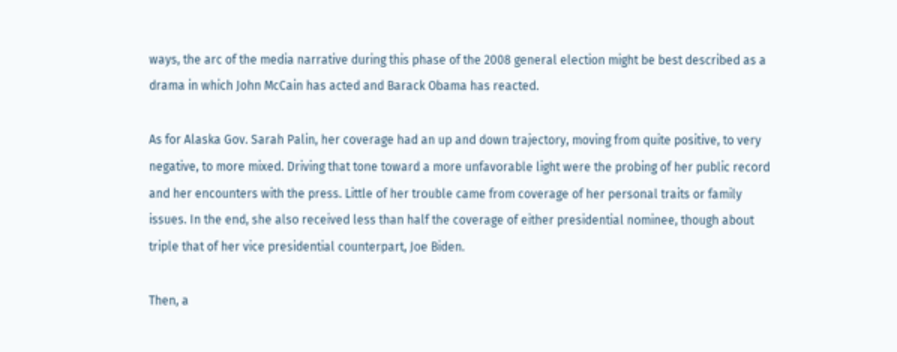ways, the arc of the media narrative during this phase of the 2008 general election might be best described as a drama in which John McCain has acted and Barack Obama has reacted.

As for Alaska Gov. Sarah Palin, her coverage had an up and down trajectory, moving from quite positive, to very negative, to more mixed. Driving that tone toward a more unfavorable light were the probing of her public record and her encounters with the press. Little of her trouble came from coverage of her personal traits or family issues. In the end, she also received less than half the coverage of either presidential nominee, though about triple that of her vice presidential counterpart, Joe Biden.

Then, a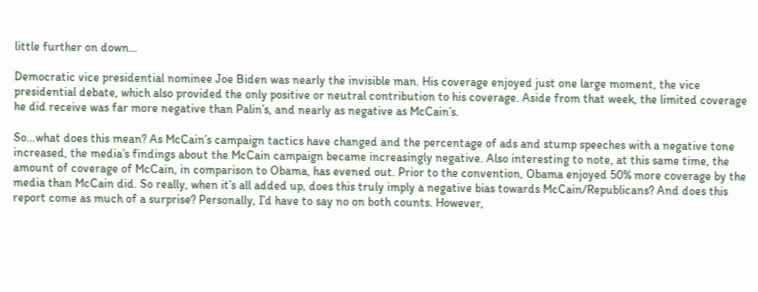little further on down…

Democratic vice presidential nominee Joe Biden was nearly the invisible man. His coverage enjoyed just one large moment, the vice presidential debate, which also provided the only positive or neutral contribution to his coverage. Aside from that week, the limited coverage he did receive was far more negative than Palin’s, and nearly as negative as McCain’s.

So…what does this mean? As McCain’s campaign tactics have changed and the percentage of ads and stump speeches with a negative tone increased, the media’s findings about the McCain campaign became increasingly negative. Also interesting to note, at this same time, the amount of coverage of McCain, in comparison to Obama, has evened out. Prior to the convention, Obama enjoyed 50% more coverage by the media than McCain did. So really, when it’s all added up, does this truly imply a negative bias towards McCain/Republicans? And does this report come as much of a surprise? Personally, I’d have to say no on both counts. However,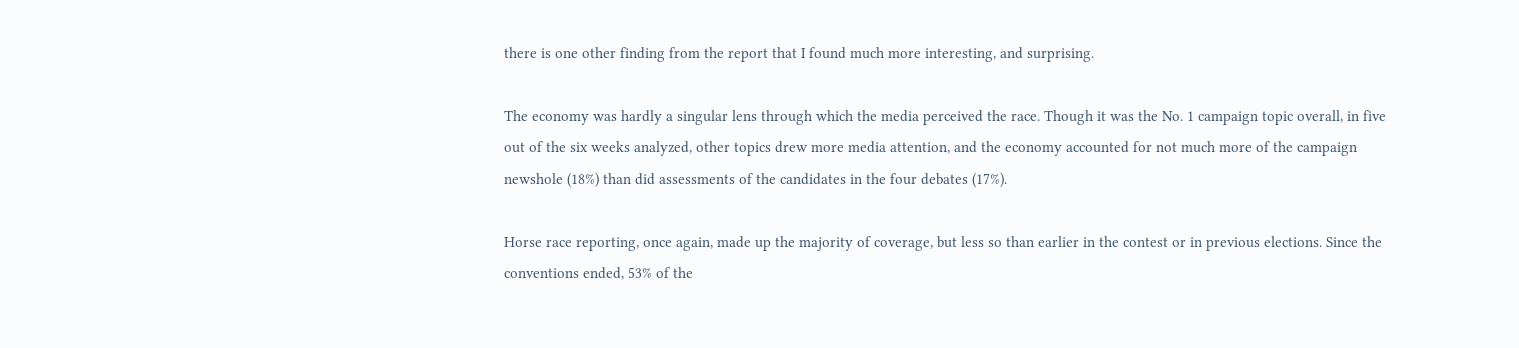there is one other finding from the report that I found much more interesting, and surprising.

The economy was hardly a singular lens through which the media perceived the race. Though it was the No. 1 campaign topic overall, in five out of the six weeks analyzed, other topics drew more media attention, and the economy accounted for not much more of the campaign newshole (18%) than did assessments of the candidates in the four debates (17%).

Horse race reporting, once again, made up the majority of coverage, but less so than earlier in the contest or in previous elections. Since the conventions ended, 53% of the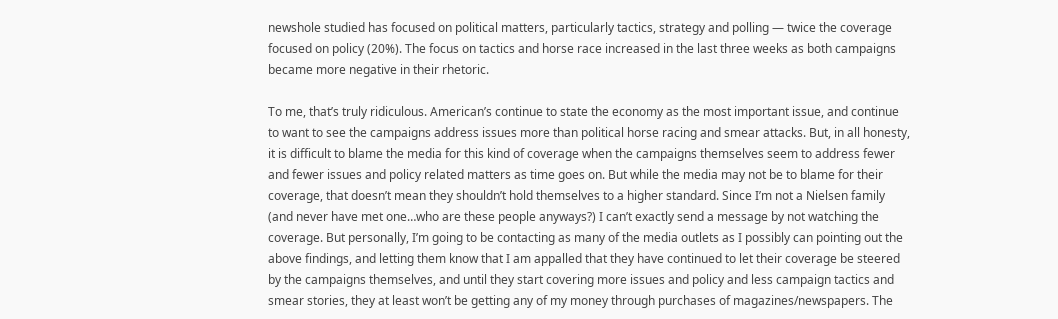newshole studied has focused on political matters, particularly tactics, strategy and polling — twice the coverage focused on policy (20%). The focus on tactics and horse race increased in the last three weeks as both campaigns became more negative in their rhetoric.

To me, that’s truly ridiculous. American’s continue to state the economy as the most important issue, and continue to want to see the campaigns address issues more than political horse racing and smear attacks. But, in all honesty, it is difficult to blame the media for this kind of coverage when the campaigns themselves seem to address fewer and fewer issues and policy related matters as time goes on. But while the media may not be to blame for their coverage, that doesn’t mean they shouldn’t hold themselves to a higher standard. Since I’m not a Nielsen family (and never have met one…who are these people anyways?) I can’t exactly send a message by not watching the coverage. But personally, I’m going to be contacting as many of the media outlets as I possibly can pointing out the above findings, and letting them know that I am appalled that they have continued to let their coverage be steered by the campaigns themselves, and until they start covering more issues and policy and less campaign tactics and smear stories, they at least won’t be getting any of my money through purchases of magazines/newspapers. The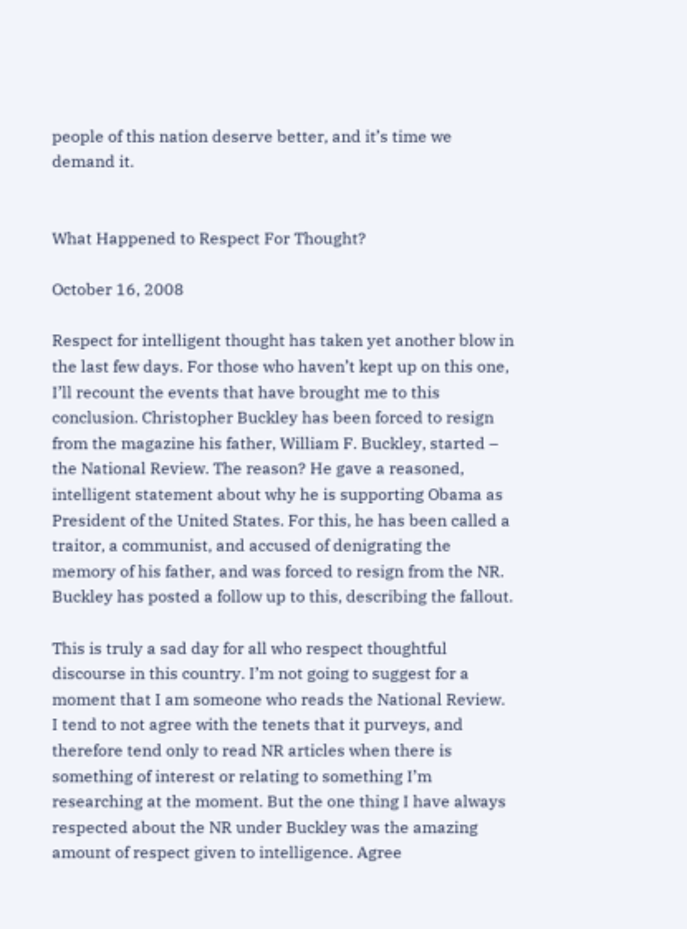people of this nation deserve better, and it’s time we demand it.


What Happened to Respect For Thought?

October 16, 2008

Respect for intelligent thought has taken yet another blow in the last few days. For those who haven’t kept up on this one, I’ll recount the events that have brought me to this conclusion. Christopher Buckley has been forced to resign from the magazine his father, William F. Buckley, started – the National Review. The reason? He gave a reasoned, intelligent statement about why he is supporting Obama as President of the United States. For this, he has been called a traitor, a communist, and accused of denigrating the memory of his father, and was forced to resign from the NR. Buckley has posted a follow up to this, describing the fallout.

This is truly a sad day for all who respect thoughtful discourse in this country. I’m not going to suggest for a moment that I am someone who reads the National Review. I tend to not agree with the tenets that it purveys, and therefore tend only to read NR articles when there is something of interest or relating to something I’m researching at the moment. But the one thing I have always respected about the NR under Buckley was the amazing amount of respect given to intelligence. Agree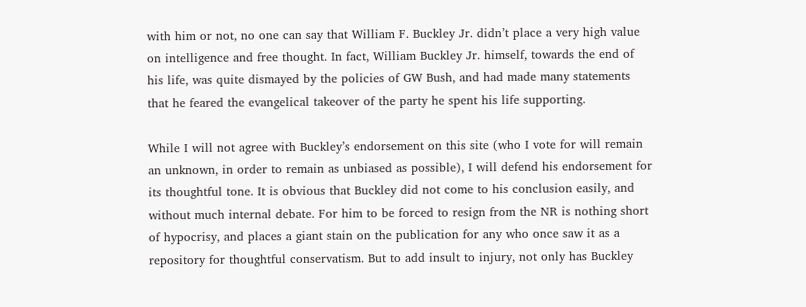with him or not, no one can say that William F. Buckley Jr. didn’t place a very high value on intelligence and free thought. In fact, William Buckley Jr. himself, towards the end of his life, was quite dismayed by the policies of GW Bush, and had made many statements that he feared the evangelical takeover of the party he spent his life supporting.

While I will not agree with Buckley’s endorsement on this site (who I vote for will remain an unknown, in order to remain as unbiased as possible), I will defend his endorsement for its thoughtful tone. It is obvious that Buckley did not come to his conclusion easily, and without much internal debate. For him to be forced to resign from the NR is nothing short of hypocrisy, and places a giant stain on the publication for any who once saw it as a repository for thoughtful conservatism. But to add insult to injury, not only has Buckley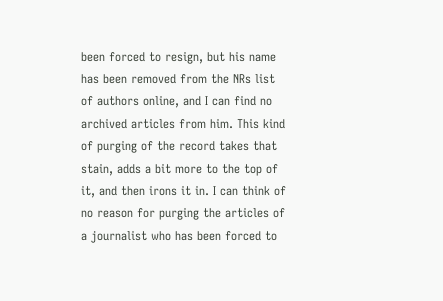been forced to resign, but his name has been removed from the NRs list of authors online, and I can find no archived articles from him. This kind of purging of the record takes that stain, adds a bit more to the top of it, and then irons it in. I can think of no reason for purging the articles of a journalist who has been forced to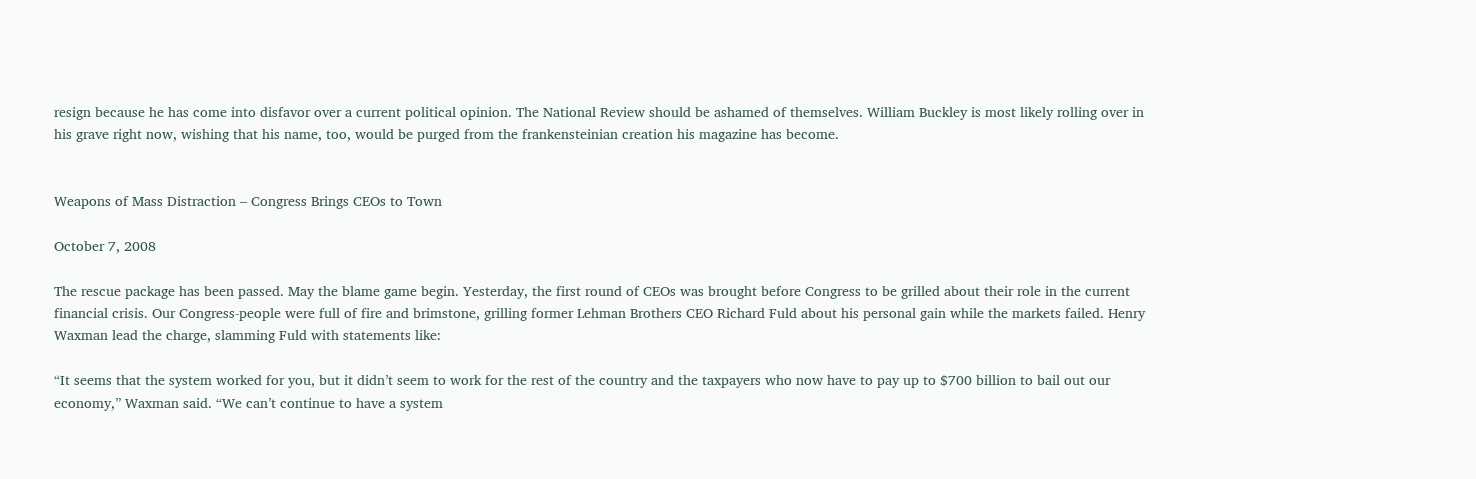resign because he has come into disfavor over a current political opinion. The National Review should be ashamed of themselves. William Buckley is most likely rolling over in his grave right now, wishing that his name, too, would be purged from the frankensteinian creation his magazine has become.


Weapons of Mass Distraction – Congress Brings CEOs to Town

October 7, 2008

The rescue package has been passed. May the blame game begin. Yesterday, the first round of CEOs was brought before Congress to be grilled about their role in the current financial crisis. Our Congress-people were full of fire and brimstone, grilling former Lehman Brothers CEO Richard Fuld about his personal gain while the markets failed. Henry Waxman lead the charge, slamming Fuld with statements like:

“It seems that the system worked for you, but it didn’t seem to work for the rest of the country and the taxpayers who now have to pay up to $700 billion to bail out our economy,” Waxman said. “We can’t continue to have a system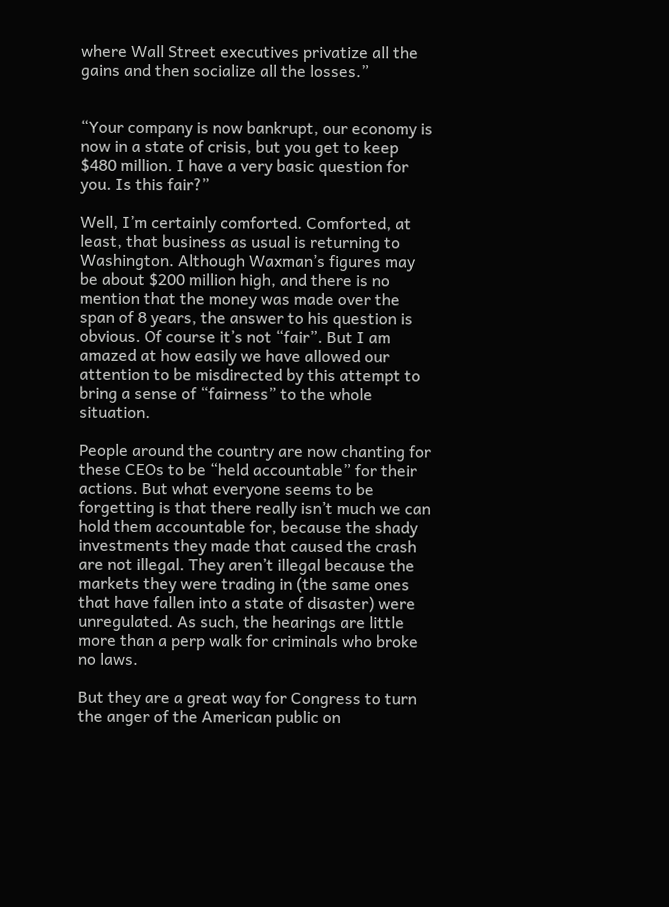where Wall Street executives privatize all the gains and then socialize all the losses.”


“Your company is now bankrupt, our economy is now in a state of crisis, but you get to keep $480 million. I have a very basic question for you. Is this fair?”

Well, I’m certainly comforted. Comforted, at least, that business as usual is returning to Washington. Although Waxman’s figures may be about $200 million high, and there is no mention that the money was made over the span of 8 years, the answer to his question is obvious. Of course it’s not “fair”. But I am amazed at how easily we have allowed our attention to be misdirected by this attempt to bring a sense of “fairness” to the whole situation.

People around the country are now chanting for these CEOs to be “held accountable” for their actions. But what everyone seems to be forgetting is that there really isn’t much we can hold them accountable for, because the shady investments they made that caused the crash are not illegal. They aren’t illegal because the markets they were trading in (the same ones that have fallen into a state of disaster) were unregulated. As such, the hearings are little more than a perp walk for criminals who broke no laws.

But they are a great way for Congress to turn the anger of the American public on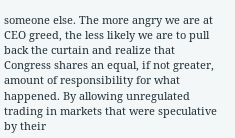someone else. The more angry we are at CEO greed, the less likely we are to pull back the curtain and realize that Congress shares an equal, if not greater, amount of responsibility for what happened. By allowing unregulated trading in markets that were speculative by their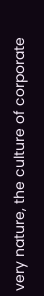very nature, the culture of corporate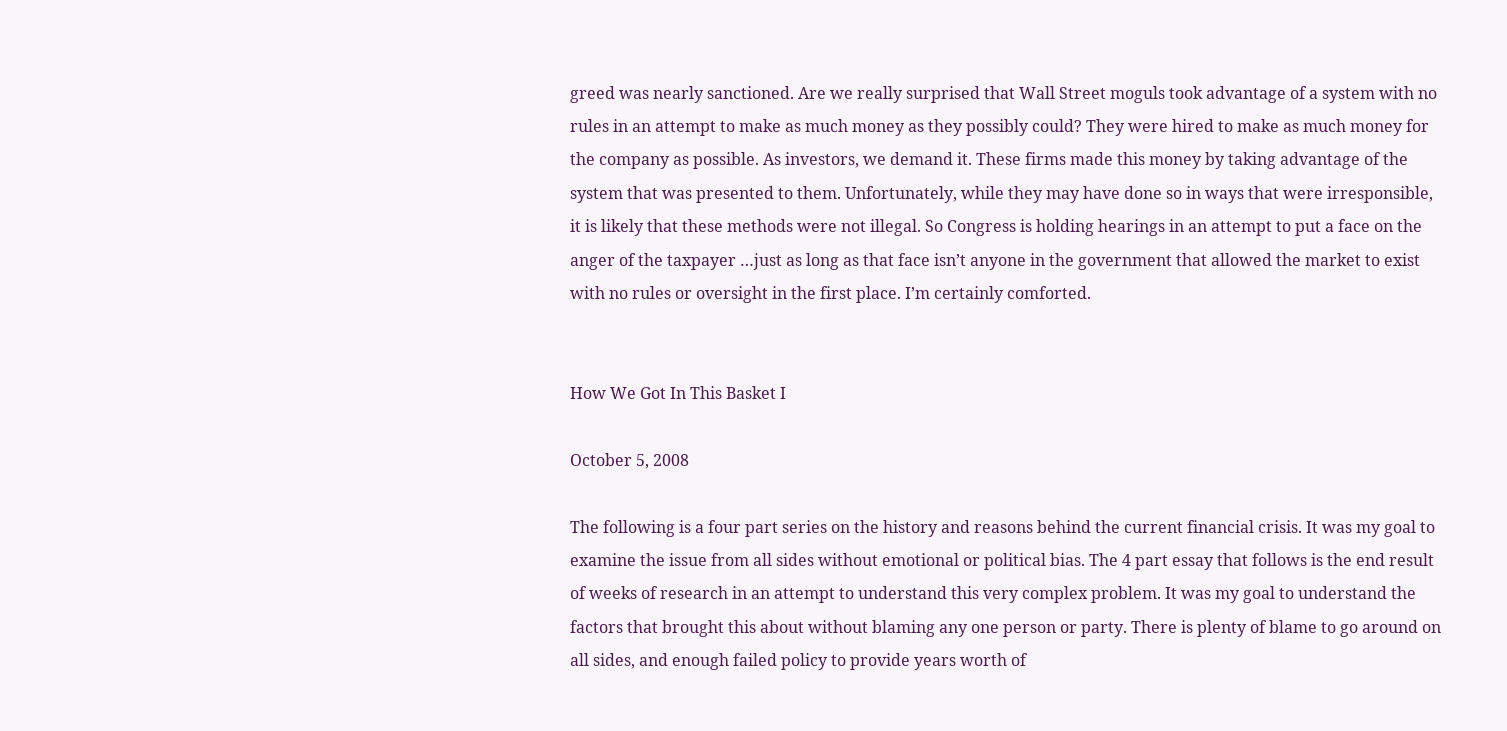greed was nearly sanctioned. Are we really surprised that Wall Street moguls took advantage of a system with no rules in an attempt to make as much money as they possibly could? They were hired to make as much money for the company as possible. As investors, we demand it. These firms made this money by taking advantage of the system that was presented to them. Unfortunately, while they may have done so in ways that were irresponsible, it is likely that these methods were not illegal. So Congress is holding hearings in an attempt to put a face on the anger of the taxpayer …just as long as that face isn’t anyone in the government that allowed the market to exist with no rules or oversight in the first place. I’m certainly comforted.


How We Got In This Basket I

October 5, 2008

The following is a four part series on the history and reasons behind the current financial crisis. It was my goal to examine the issue from all sides without emotional or political bias. The 4 part essay that follows is the end result of weeks of research in an attempt to understand this very complex problem. It was my goal to understand the factors that brought this about without blaming any one person or party. There is plenty of blame to go around on all sides, and enough failed policy to provide years worth of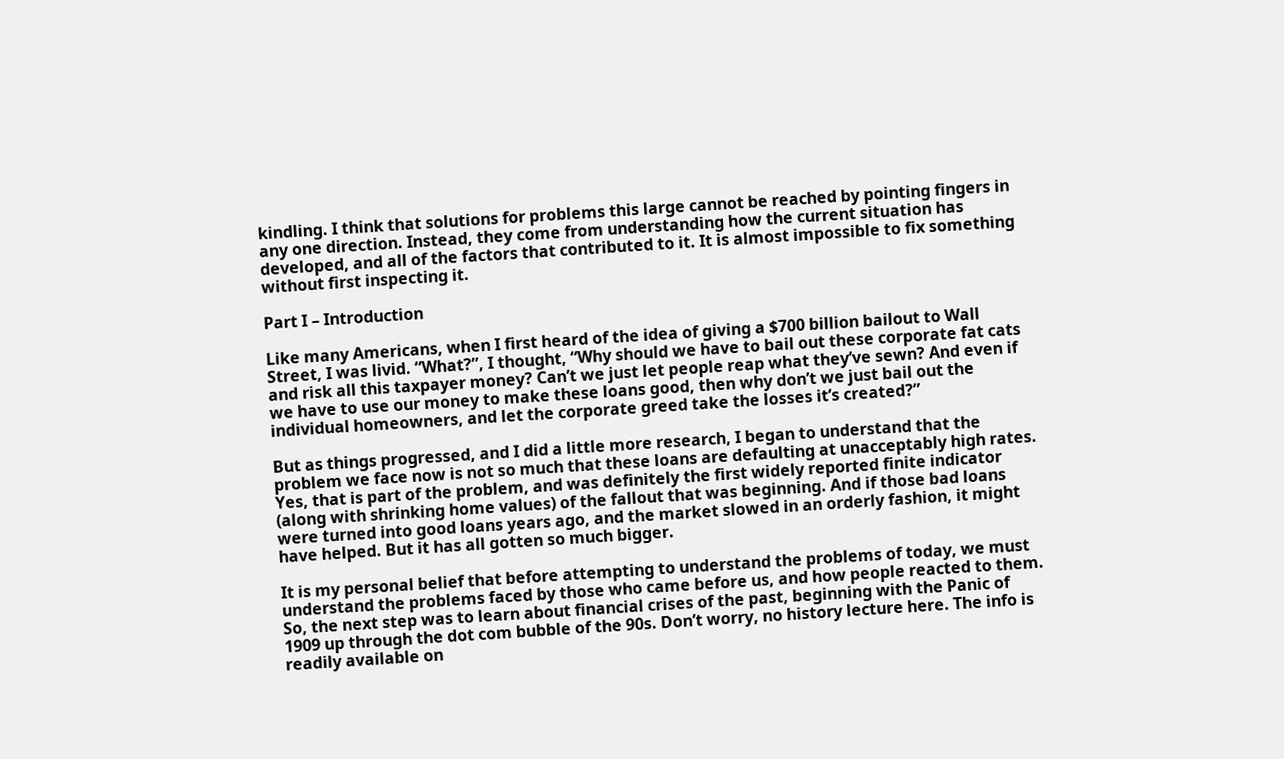kindling. I think that solutions for problems this large cannot be reached by pointing fingers in any one direction. Instead, they come from understanding how the current situation has developed, and all of the factors that contributed to it. It is almost impossible to fix something without first inspecting it.

Part I – Introduction

Like many Americans, when I first heard of the idea of giving a $700 billion bailout to Wall Street, I was livid. “What?”, I thought, “Why should we have to bail out these corporate fat cats and risk all this taxpayer money? Can’t we just let people reap what they’ve sewn? And even if we have to use our money to make these loans good, then why don’t we just bail out the individual homeowners, and let the corporate greed take the losses it’s created?”

But as things progressed, and I did a little more research, I began to understand that the problem we face now is not so much that these loans are defaulting at unacceptably high rates. Yes, that is part of the problem, and was definitely the first widely reported finite indicator (along with shrinking home values) of the fallout that was beginning. And if those bad loans were turned into good loans years ago, and the market slowed in an orderly fashion, it might have helped. But it has all gotten so much bigger.

It is my personal belief that before attempting to understand the problems of today, we must understand the problems faced by those who came before us, and how people reacted to them. So, the next step was to learn about financial crises of the past, beginning with the Panic of 1909 up through the dot com bubble of the 90s. Don’t worry, no history lecture here. The info is readily available on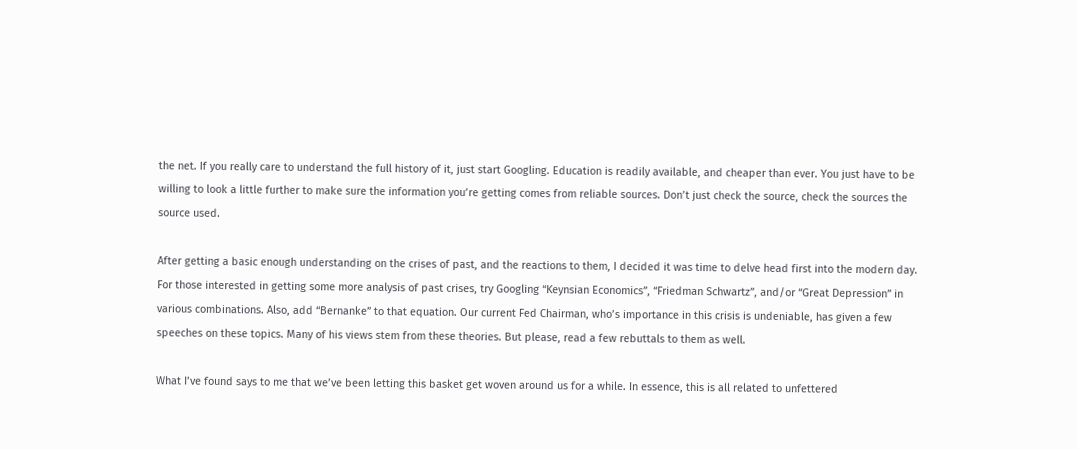the net. If you really care to understand the full history of it, just start Googling. Education is readily available, and cheaper than ever. You just have to be willing to look a little further to make sure the information you’re getting comes from reliable sources. Don’t just check the source, check the sources the source used.

After getting a basic enough understanding on the crises of past, and the reactions to them, I decided it was time to delve head first into the modern day. For those interested in getting some more analysis of past crises, try Googling “Keynsian Economics”, “Friedman Schwartz”, and/or “Great Depression” in various combinations. Also, add “Bernanke” to that equation. Our current Fed Chairman, who’s importance in this crisis is undeniable, has given a few speeches on these topics. Many of his views stem from these theories. But please, read a few rebuttals to them as well.

What I’ve found says to me that we’ve been letting this basket get woven around us for a while. In essence, this is all related to unfettered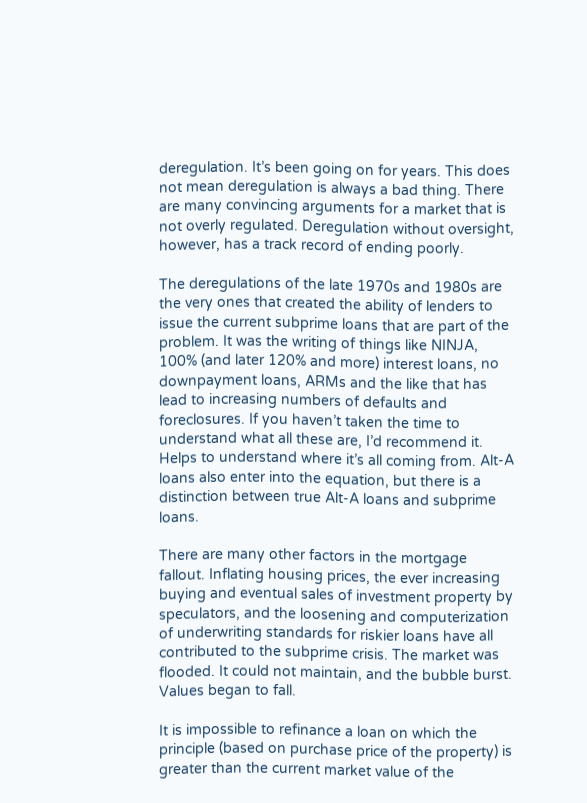deregulation. It’s been going on for years. This does not mean deregulation is always a bad thing. There are many convincing arguments for a market that is not overly regulated. Deregulation without oversight, however, has a track record of ending poorly.

The deregulations of the late 1970s and 1980s are the very ones that created the ability of lenders to issue the current subprime loans that are part of the problem. It was the writing of things like NINJA, 100% (and later 120% and more) interest loans, no downpayment loans, ARMs and the like that has lead to increasing numbers of defaults and foreclosures. If you haven’t taken the time to understand what all these are, I’d recommend it. Helps to understand where it’s all coming from. Alt-A loans also enter into the equation, but there is a distinction between true Alt-A loans and subprime loans.

There are many other factors in the mortgage fallout. Inflating housing prices, the ever increasing buying and eventual sales of investment property by speculators, and the loosening and computerization of underwriting standards for riskier loans have all contributed to the subprime crisis. The market was flooded. It could not maintain, and the bubble burst. Values began to fall.

It is impossible to refinance a loan on which the principle (based on purchase price of the property) is greater than the current market value of the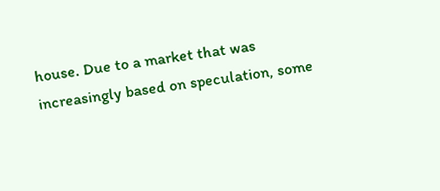house. Due to a market that was increasingly based on speculation, some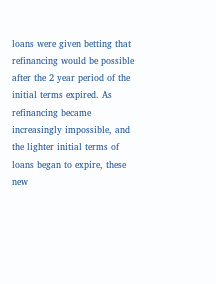loans were given betting that refinancing would be possible after the 2 year period of the initial terms expired. As refinancing became increasingly impossible, and the lighter initial terms of loans began to expire, these new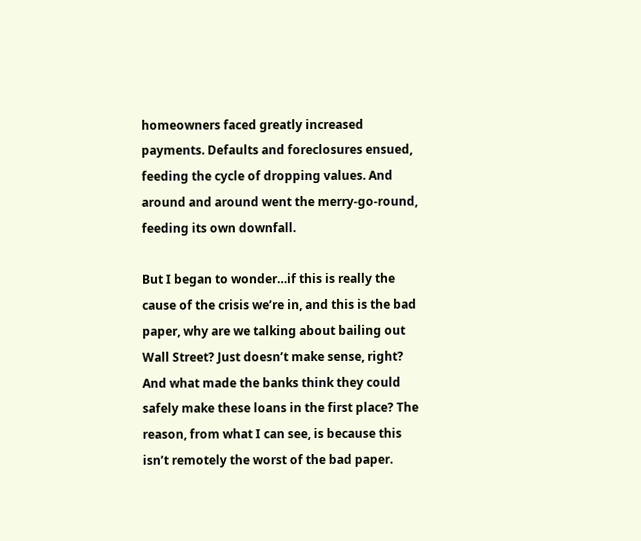homeowners faced greatly increased payments. Defaults and foreclosures ensued, feeding the cycle of dropping values. And around and around went the merry-go-round, feeding its own downfall.

But I began to wonder…if this is really the cause of the crisis we’re in, and this is the bad paper, why are we talking about bailing out Wall Street? Just doesn’t make sense, right? And what made the banks think they could safely make these loans in the first place? The reason, from what I can see, is because this isn’t remotely the worst of the bad paper.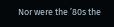Nor were the ’80s the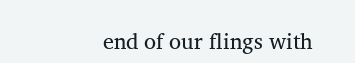end of our flings with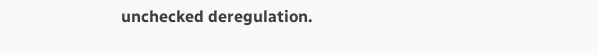unchecked deregulation.